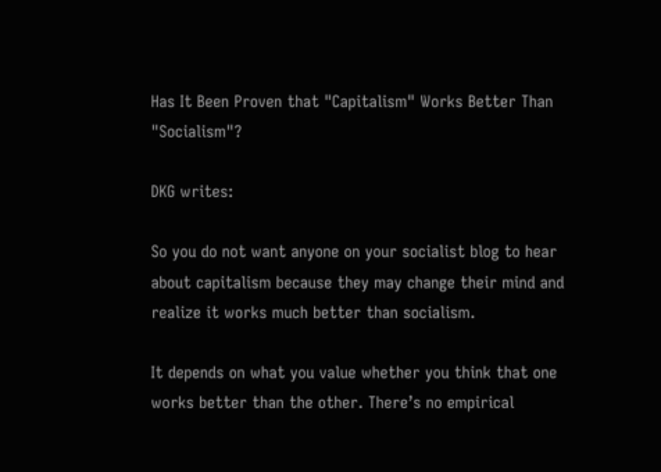Has It Been Proven that "Capitalism" Works Better Than "Socialism"?

DKG writes:

So you do not want anyone on your socialist blog to hear about capitalism because they may change their mind and realize it works much better than socialism.

It depends on what you value whether you think that one works better than the other. There’s no empirical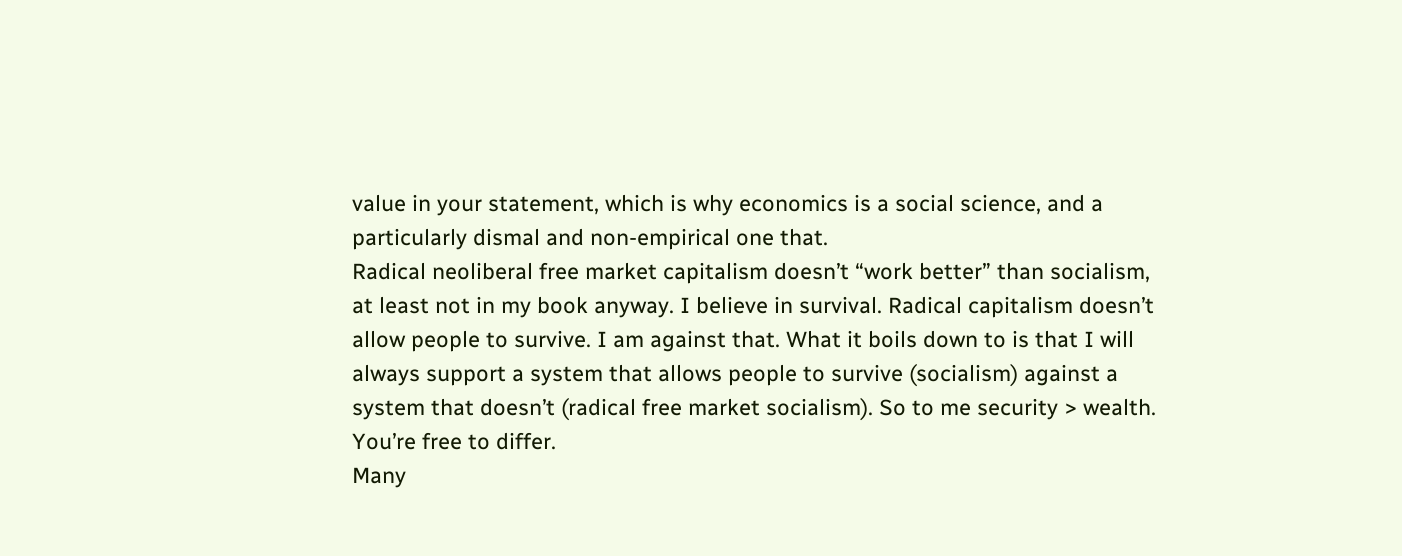value in your statement, which is why economics is a social science, and a particularly dismal and non-empirical one that.
Radical neoliberal free market capitalism doesn’t “work better” than socialism, at least not in my book anyway. I believe in survival. Radical capitalism doesn’t allow people to survive. I am against that. What it boils down to is that I will always support a system that allows people to survive (socialism) against a system that doesn’t (radical free market socialism). So to me security > wealth. You’re free to differ.
Many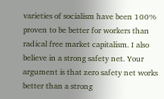varieties of socialism have been 100% proven to be better for workers than radical free market capitalism. I also believe in a strong safety net. Your argument is that zero safety net works better than a strong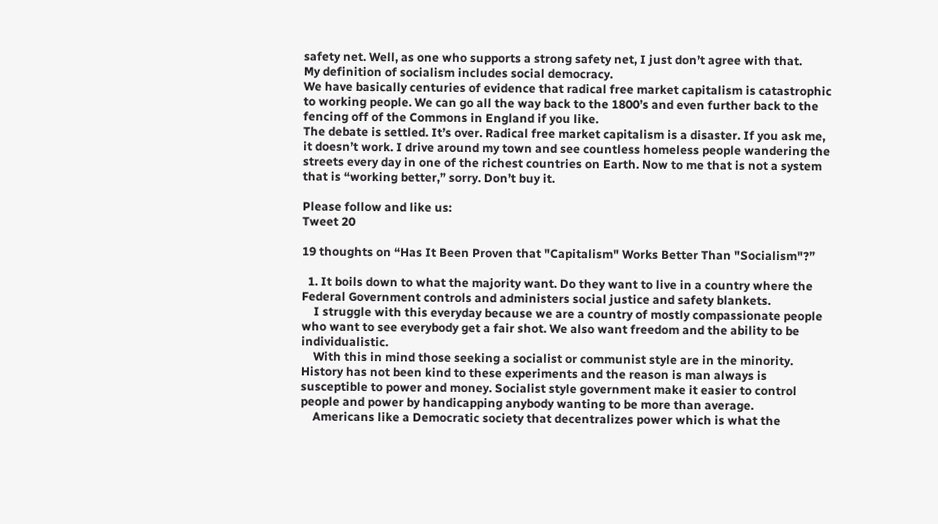safety net. Well, as one who supports a strong safety net, I just don’t agree with that.
My definition of socialism includes social democracy.
We have basically centuries of evidence that radical free market capitalism is catastrophic to working people. We can go all the way back to the 1800’s and even further back to the fencing off of the Commons in England if you like.
The debate is settled. It’s over. Radical free market capitalism is a disaster. If you ask me, it doesn’t work. I drive around my town and see countless homeless people wandering the streets every day in one of the richest countries on Earth. Now to me that is not a system that is “working better,” sorry. Don’t buy it.

Please follow and like us:
Tweet 20

19 thoughts on “Has It Been Proven that "Capitalism" Works Better Than "Socialism"?”

  1. It boils down to what the majority want. Do they want to live in a country where the Federal Government controls and administers social justice and safety blankets.
    I struggle with this everyday because we are a country of mostly compassionate people who want to see everybody get a fair shot. We also want freedom and the ability to be individualistic.
    With this in mind those seeking a socialist or communist style are in the minority. History has not been kind to these experiments and the reason is man always is susceptible to power and money. Socialist style government make it easier to control people and power by handicapping anybody wanting to be more than average.
    Americans like a Democratic society that decentralizes power which is what the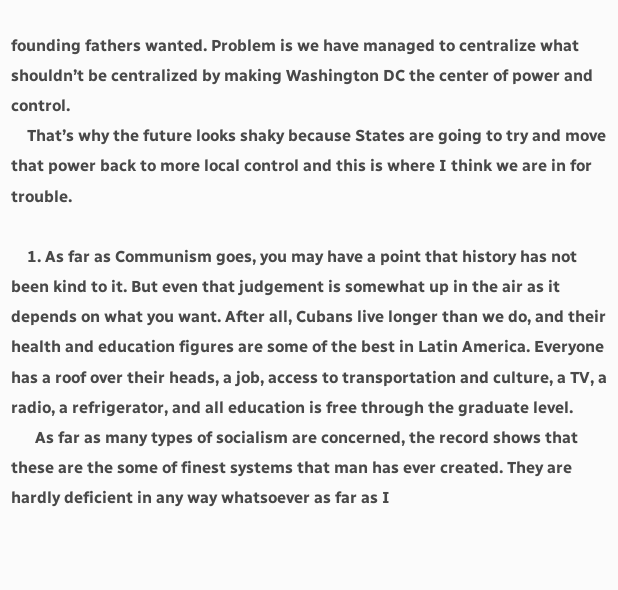founding fathers wanted. Problem is we have managed to centralize what shouldn’t be centralized by making Washington DC the center of power and control.
    That’s why the future looks shaky because States are going to try and move that power back to more local control and this is where I think we are in for trouble.

    1. As far as Communism goes, you may have a point that history has not been kind to it. But even that judgement is somewhat up in the air as it depends on what you want. After all, Cubans live longer than we do, and their health and education figures are some of the best in Latin America. Everyone has a roof over their heads, a job, access to transportation and culture, a TV, a radio, a refrigerator, and all education is free through the graduate level.
      As far as many types of socialism are concerned, the record shows that these are the some of finest systems that man has ever created. They are hardly deficient in any way whatsoever as far as I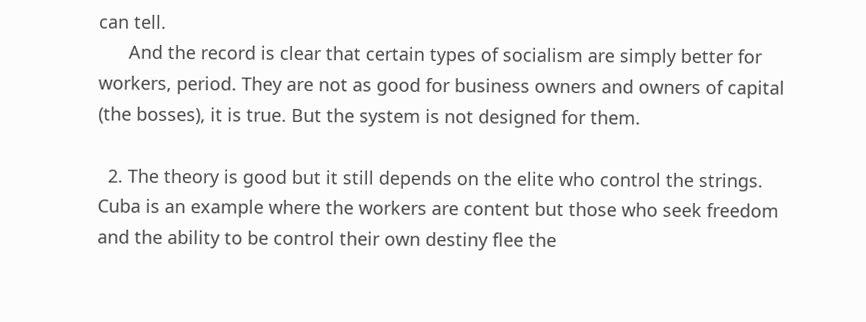can tell.
      And the record is clear that certain types of socialism are simply better for workers, period. They are not as good for business owners and owners of capital (the bosses), it is true. But the system is not designed for them.

  2. The theory is good but it still depends on the elite who control the strings. Cuba is an example where the workers are content but those who seek freedom and the ability to be control their own destiny flee the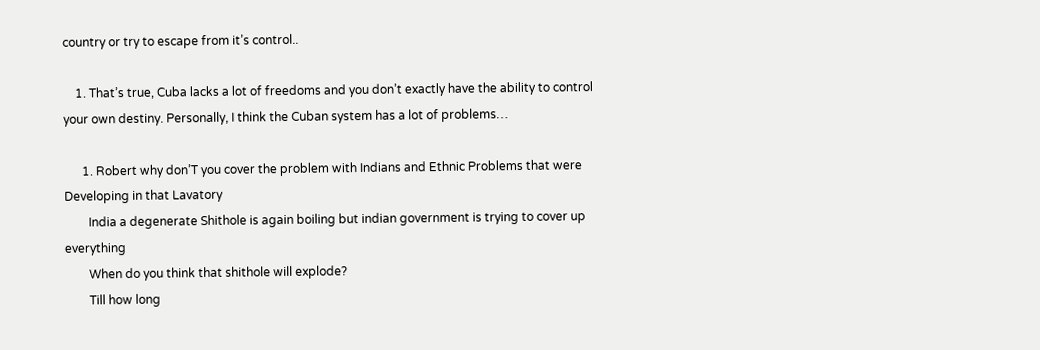country or try to escape from it’s control..

    1. That’s true, Cuba lacks a lot of freedoms and you don’t exactly have the ability to control your own destiny. Personally, I think the Cuban system has a lot of problems…

      1. Robert why don’T you cover the problem with Indians and Ethnic Problems that were Developing in that Lavatory
        India a degenerate Shithole is again boiling but indian government is trying to cover up everything
        When do you think that shithole will explode?
        Till how long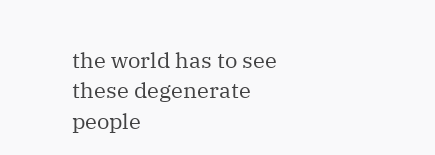the world has to see these degenerate people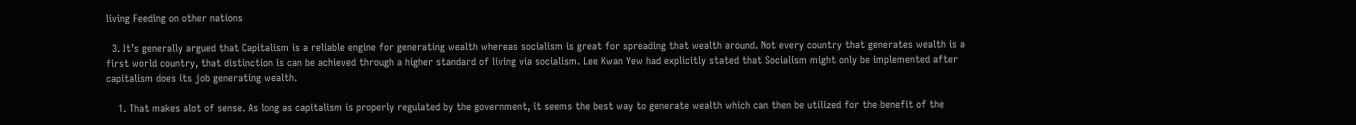living Feeding on other nations

  3. It’s generally argued that Capitalism is a reliable engine for generating wealth whereas socialism is great for spreading that wealth around. Not every country that generates wealth is a first world country, that distinction is can be achieved through a higher standard of living via socialism. Lee Kwan Yew had explicitly stated that Socialism might only be implemented after capitalism does its job generating wealth.

    1. That makes alot of sense. As long as capitalism is properly regulated by the government, it seems the best way to generate wealth which can then be utilized for the benefit of the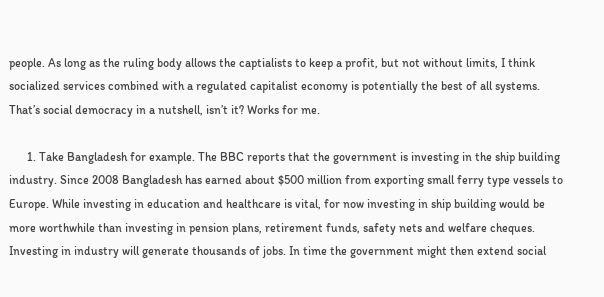people. As long as the ruling body allows the captialists to keep a profit, but not without limits, I think socialized services combined with a regulated capitalist economy is potentially the best of all systems. That’s social democracy in a nutshell, isn’t it? Works for me.

      1. Take Bangladesh for example. The BBC reports that the government is investing in the ship building industry. Since 2008 Bangladesh has earned about $500 million from exporting small ferry type vessels to Europe. While investing in education and healthcare is vital, for now investing in ship building would be more worthwhile than investing in pension plans, retirement funds, safety nets and welfare cheques. Investing in industry will generate thousands of jobs. In time the government might then extend social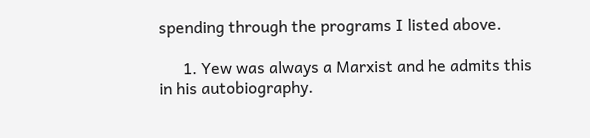spending through the programs I listed above.

      1. Yew was always a Marxist and he admits this in his autobiography.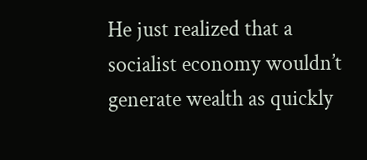He just realized that a socialist economy wouldn’t generate wealth as quickly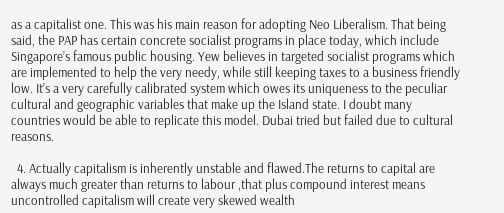as a capitalist one. This was his main reason for adopting Neo Liberalism. That being said, the PAP has certain concrete socialist programs in place today, which include Singapore’s famous public housing. Yew believes in targeted socialist programs which are implemented to help the very needy, while still keeping taxes to a business friendly low. It’s a very carefully calibrated system which owes its uniqueness to the peculiar cultural and geographic variables that make up the Island state. I doubt many countries would be able to replicate this model. Dubai tried but failed due to cultural reasons.

  4. Actually capitalism is inherently unstable and flawed.The returns to capital are always much greater than returns to labour ,that plus compound interest means uncontrolled capitalism will create very skewed wealth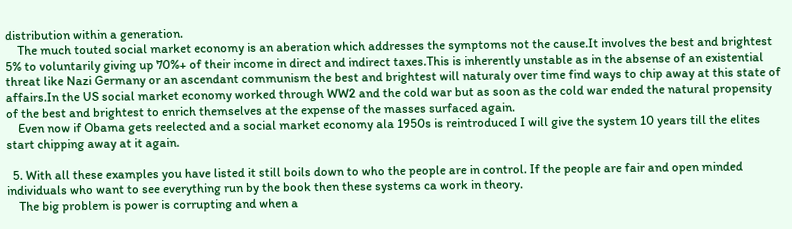distribution within a generation.
    The much touted social market economy is an aberation which addresses the symptoms not the cause.It involves the best and brightest 5% to voluntarily giving up 70%+ of their income in direct and indirect taxes.This is inherently unstable as in the absense of an existential threat like Nazi Germany or an ascendant communism the best and brightest will naturaly over time find ways to chip away at this state of affairs.In the US social market economy worked through WW2 and the cold war but as soon as the cold war ended the natural propensity of the best and brightest to enrich themselves at the expense of the masses surfaced again.
    Even now if Obama gets reelected and a social market economy ala 1950s is reintroduced I will give the system 10 years till the elites start chipping away at it again.

  5. With all these examples you have listed it still boils down to who the people are in control. If the people are fair and open minded individuals who want to see everything run by the book then these systems ca work in theory.
    The big problem is power is corrupting and when a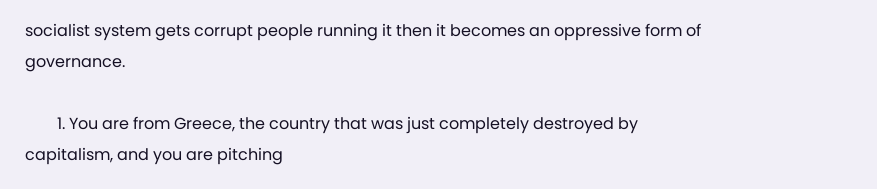socialist system gets corrupt people running it then it becomes an oppressive form of governance.

        1. You are from Greece, the country that was just completely destroyed by capitalism, and you are pitching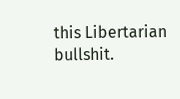this Libertarian bullshit.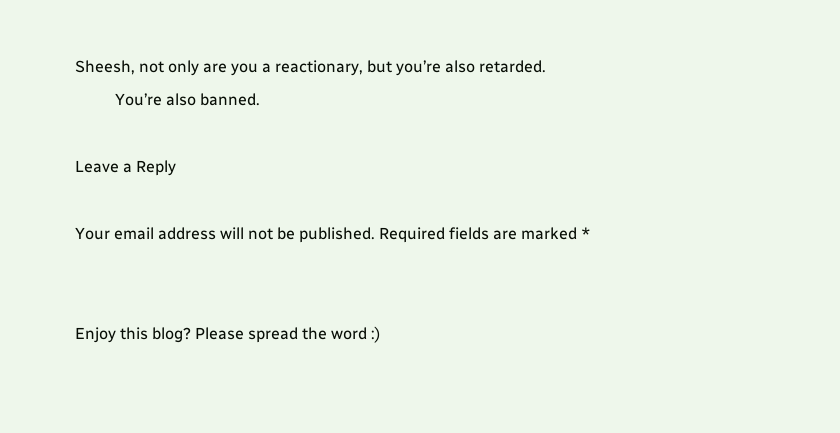Sheesh, not only are you a reactionary, but you’re also retarded.
          You’re also banned.

Leave a Reply

Your email address will not be published. Required fields are marked *


Enjoy this blog? Please spread the word :)